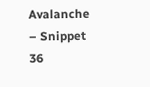Avalanche – Snippet 36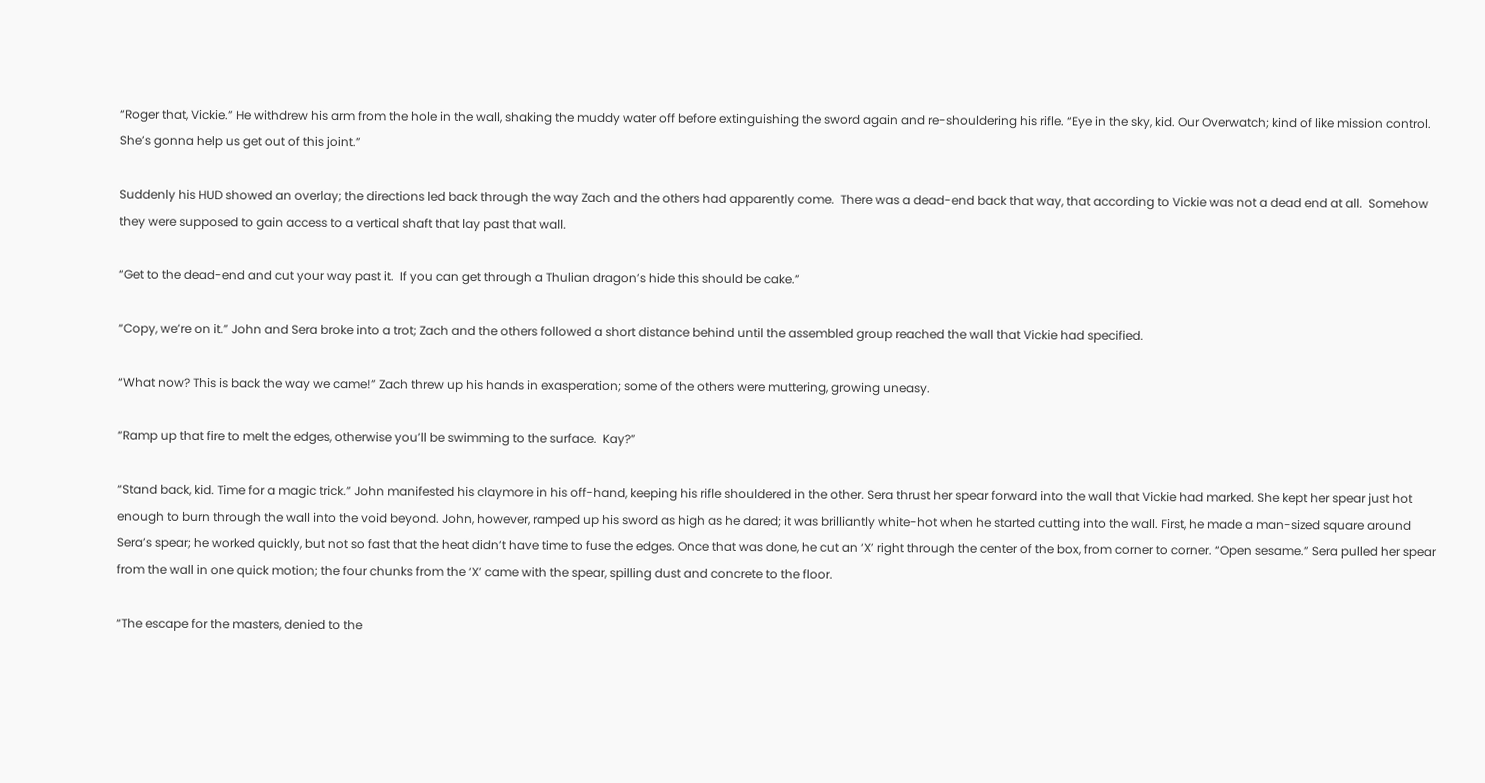“Roger that, Vickie.” He withdrew his arm from the hole in the wall, shaking the muddy water off before extinguishing the sword again and re-shouldering his rifle. “Eye in the sky, kid. Our Overwatch; kind of like mission control. She’s gonna help us get out of this joint.”

Suddenly his HUD showed an overlay; the directions led back through the way Zach and the others had apparently come.  There was a dead-end back that way, that according to Vickie was not a dead end at all.  Somehow they were supposed to gain access to a vertical shaft that lay past that wall.

“Get to the dead-end and cut your way past it.  If you can get through a Thulian dragon’s hide this should be cake.”

“Copy, we’re on it.” John and Sera broke into a trot; Zach and the others followed a short distance behind until the assembled group reached the wall that Vickie had specified.

“What now? This is back the way we came!” Zach threw up his hands in exasperation; some of the others were muttering, growing uneasy.

“Ramp up that fire to melt the edges, otherwise you’ll be swimming to the surface.  Kay?”

“Stand back, kid. Time for a magic trick.” John manifested his claymore in his off-hand, keeping his rifle shouldered in the other. Sera thrust her spear forward into the wall that Vickie had marked. She kept her spear just hot enough to burn through the wall into the void beyond. John, however, ramped up his sword as high as he dared; it was brilliantly white-hot when he started cutting into the wall. First, he made a man-sized square around Sera’s spear; he worked quickly, but not so fast that the heat didn’t have time to fuse the edges. Once that was done, he cut an ‘X’ right through the center of the box, from corner to corner. “Open sesame.” Sera pulled her spear from the wall in one quick motion; the four chunks from the ‘X’ came with the spear, spilling dust and concrete to the floor.

“The escape for the masters, denied to the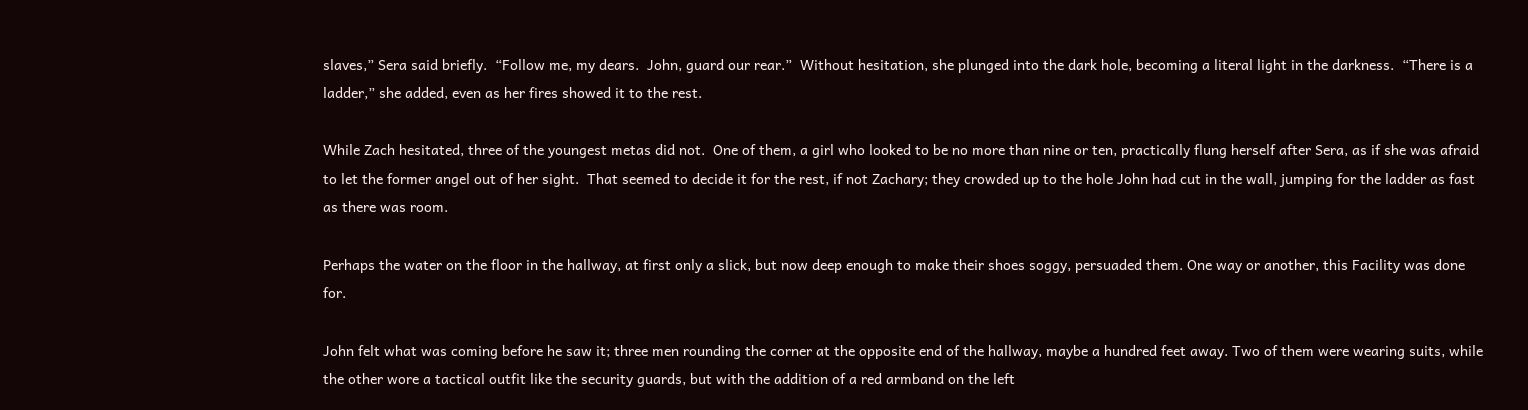slaves,” Sera said briefly.  “Follow me, my dears.  John, guard our rear.”  Without hesitation, she plunged into the dark hole, becoming a literal light in the darkness.  “There is a ladder,” she added, even as her fires showed it to the rest.

While Zach hesitated, three of the youngest metas did not.  One of them, a girl who looked to be no more than nine or ten, practically flung herself after Sera, as if she was afraid to let the former angel out of her sight.  That seemed to decide it for the rest, if not Zachary; they crowded up to the hole John had cut in the wall, jumping for the ladder as fast as there was room.

Perhaps the water on the floor in the hallway, at first only a slick, but now deep enough to make their shoes soggy, persuaded them. One way or another, this Facility was done for.

John felt what was coming before he saw it; three men rounding the corner at the opposite end of the hallway, maybe a hundred feet away. Two of them were wearing suits, while the other wore a tactical outfit like the security guards, but with the addition of a red armband on the left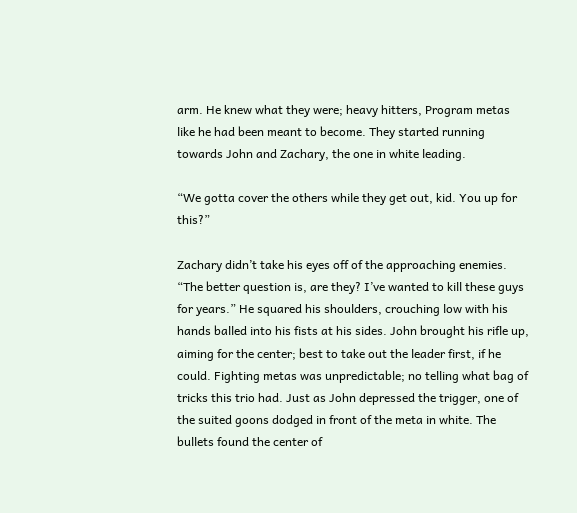arm. He knew what they were; heavy hitters, Program metas like he had been meant to become. They started running towards John and Zachary, the one in white leading.

“We gotta cover the others while they get out, kid. You up for this?”

Zachary didn’t take his eyes off of the approaching enemies. “The better question is, are they? I’ve wanted to kill these guys for years.” He squared his shoulders, crouching low with his hands balled into his fists at his sides. John brought his rifle up, aiming for the center; best to take out the leader first, if he could. Fighting metas was unpredictable; no telling what bag of tricks this trio had. Just as John depressed the trigger, one of the suited goons dodged in front of the meta in white. The bullets found the center of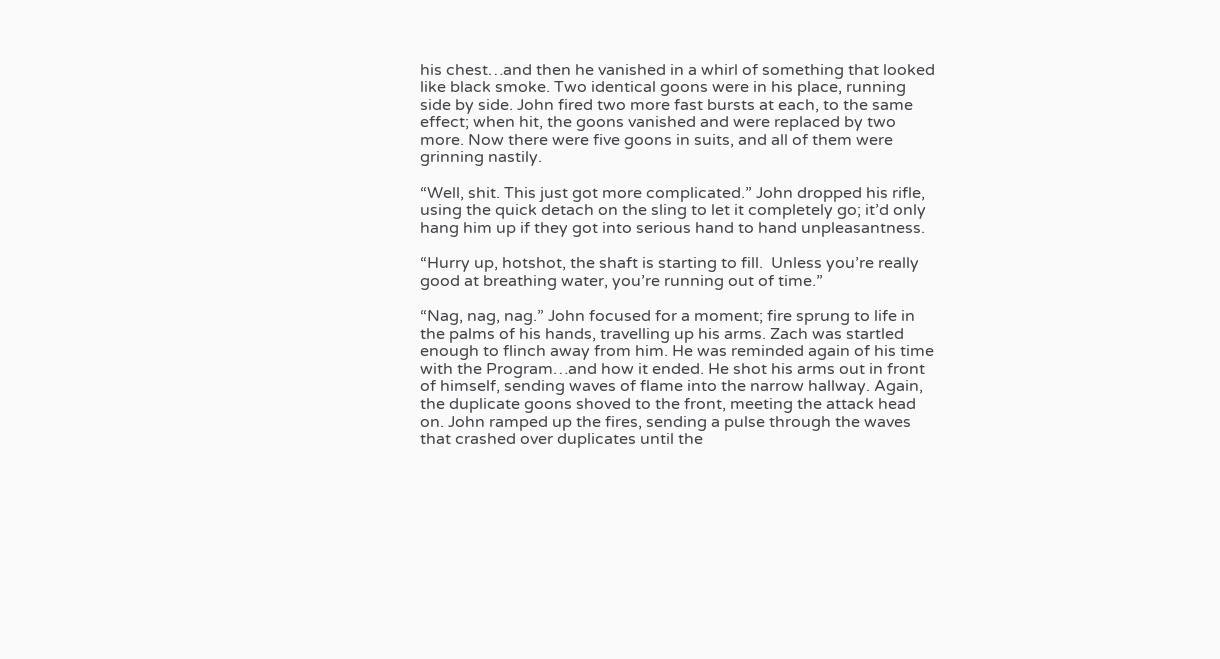his chest…and then he vanished in a whirl of something that looked like black smoke. Two identical goons were in his place, running side by side. John fired two more fast bursts at each, to the same effect; when hit, the goons vanished and were replaced by two more. Now there were five goons in suits, and all of them were grinning nastily.

“Well, shit. This just got more complicated.” John dropped his rifle, using the quick detach on the sling to let it completely go; it’d only hang him up if they got into serious hand to hand unpleasantness.

“Hurry up, hotshot, the shaft is starting to fill.  Unless you’re really good at breathing water, you’re running out of time.”

“Nag, nag, nag.” John focused for a moment; fire sprung to life in the palms of his hands, travelling up his arms. Zach was startled enough to flinch away from him. He was reminded again of his time with the Program…and how it ended. He shot his arms out in front of himself, sending waves of flame into the narrow hallway. Again, the duplicate goons shoved to the front, meeting the attack head on. John ramped up the fires, sending a pulse through the waves that crashed over duplicates until the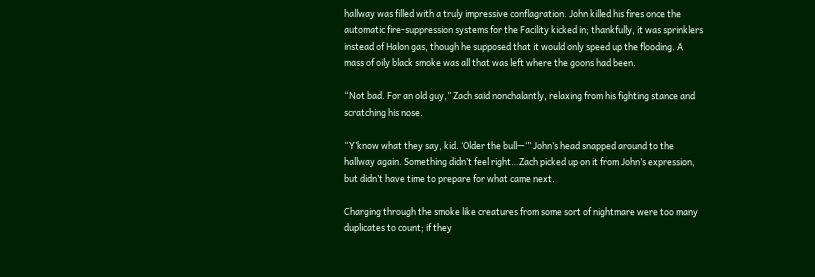hallway was filled with a truly impressive conflagration. John killed his fires once the automatic fire-suppression systems for the Facility kicked in; thankfully, it was sprinklers instead of Halon gas, though he supposed that it would only speed up the flooding. A mass of oily black smoke was all that was left where the goons had been.

“Not bad. For an old guy,” Zach said nonchalantly, relaxing from his fighting stance and scratching his nose.

“Y’know what they say, kid. ‘Older the bull—‘” John’s head snapped around to the hallway again. Something didn’t feel right…Zach picked up on it from John’s expression, but didn’t have time to prepare for what came next.

Charging through the smoke like creatures from some sort of nightmare were too many duplicates to count; if they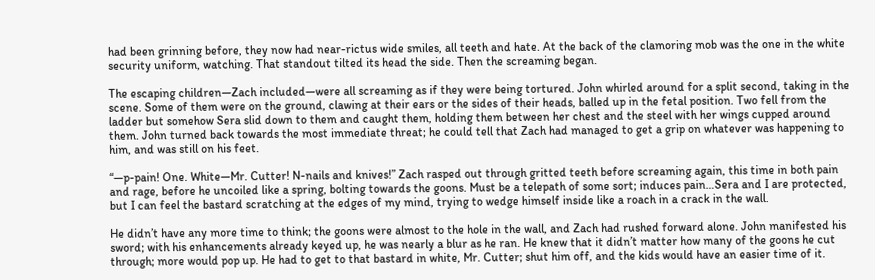had been grinning before, they now had near-rictus wide smiles, all teeth and hate. At the back of the clamoring mob was the one in the white security uniform, watching. That standout tilted its head the side. Then the screaming began.

The escaping children—Zach included—were all screaming as if they were being tortured. John whirled around for a split second, taking in the scene. Some of them were on the ground, clawing at their ears or the sides of their heads, balled up in the fetal position. Two fell from the ladder but somehow Sera slid down to them and caught them, holding them between her chest and the steel with her wings cupped around them. John turned back towards the most immediate threat; he could tell that Zach had managed to get a grip on whatever was happening to him, and was still on his feet.

“—p-pain! One. White—Mr. Cutter! N-nails and knives!” Zach rasped out through gritted teeth before screaming again, this time in both pain and rage, before he uncoiled like a spring, bolting towards the goons. Must be a telepath of some sort; induces pain…Sera and I are protected, but I can feel the bastard scratching at the edges of my mind, trying to wedge himself inside like a roach in a crack in the wall.

He didn’t have any more time to think; the goons were almost to the hole in the wall, and Zach had rushed forward alone. John manifested his sword; with his enhancements already keyed up, he was nearly a blur as he ran. He knew that it didn’t matter how many of the goons he cut through; more would pop up. He had to get to that bastard in white, Mr. Cutter; shut him off, and the kids would have an easier time of it.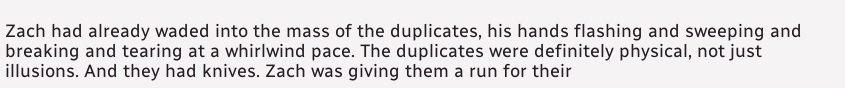Zach had already waded into the mass of the duplicates, his hands flashing and sweeping and breaking and tearing at a whirlwind pace. The duplicates were definitely physical, not just illusions. And they had knives. Zach was giving them a run for their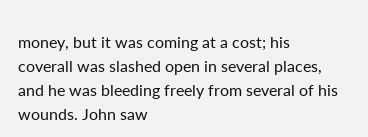money, but it was coming at a cost; his coverall was slashed open in several places, and he was bleeding freely from several of his wounds. John saw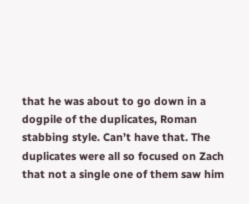that he was about to go down in a dogpile of the duplicates, Roman stabbing style. Can’t have that. The duplicates were all so focused on Zach that not a single one of them saw him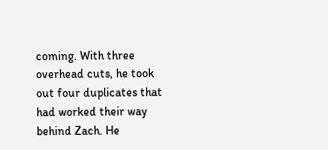coming. With three overhead cuts, he took out four duplicates that had worked their way behind Zach. He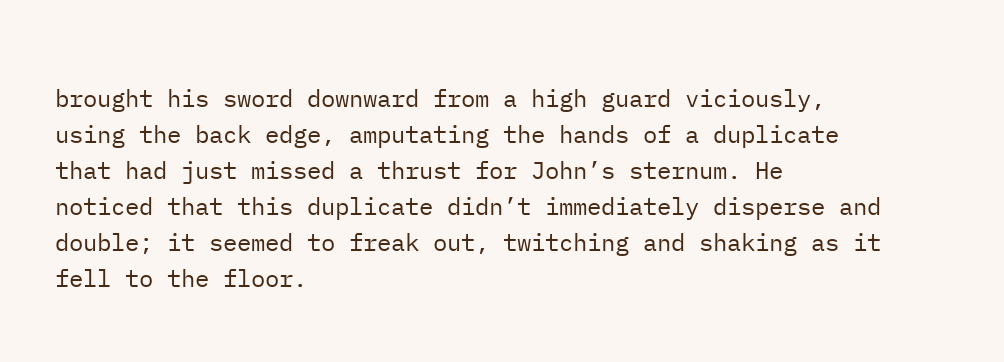brought his sword downward from a high guard viciously, using the back edge, amputating the hands of a duplicate that had just missed a thrust for John’s sternum. He noticed that this duplicate didn’t immediately disperse and double; it seemed to freak out, twitching and shaking as it fell to the floor.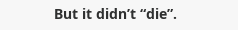But it didn’t “die”.